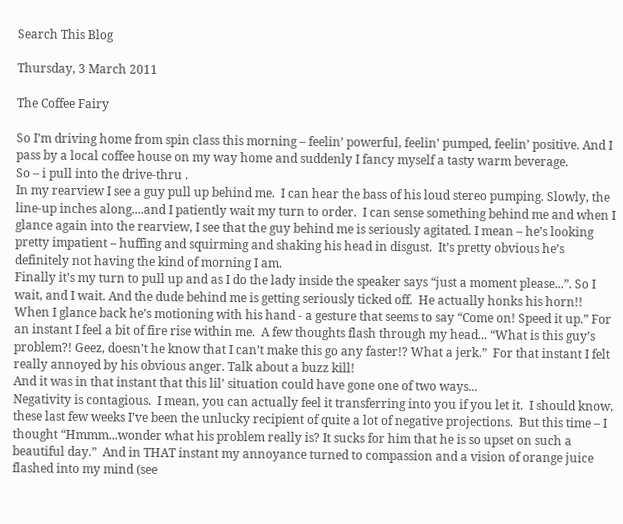Search This Blog

Thursday, 3 March 2011

The Coffee Fairy

So I’m driving home from spin class this morning – feelin’ powerful, feelin’ pumped, feelin’ positive. And I pass by a local coffee house on my way home and suddenly I fancy myself a tasty warm beverage.
So – i pull into the drive-thru .
In my rearview I see a guy pull up behind me.  I can hear the bass of his loud stereo pumping. Slowly, the line-up inches along....and I patiently wait my turn to order.  I can sense something behind me and when I glance again into the rearview, I see that the guy behind me is seriously agitated. I mean – he’s looking pretty impatient – huffing and squirming and shaking his head in disgust.  It’s pretty obvious he’s definitely not having the kind of morning I am.
Finally it’s my turn to pull up and as I do the lady inside the speaker says “just a moment please...”. So I wait, and I wait. And the dude behind me is getting seriously ticked off.  He actually honks his horn!! When I glance back he’s motioning with his hand - a gesture that seems to say “Come on! Speed it up.” For an instant I feel a bit of fire rise within me.  A few thoughts flash through my head... “What is this guy’s problem?! Geez, doesn’t he know that I can’t make this go any faster!? What a jerk.”  For that instant I felt really annoyed by his obvious anger. Talk about a buzz kill!
And it was in that instant that this lil’ situation could have gone one of two ways...
Negativity is contagious.  I mean, you can actually feel it transferring into you if you let it.  I should know, these last few weeks I’ve been the unlucky recipient of quite a lot of negative projections.  But this time – I thought “Hmmm...wonder what his problem really is? It sucks for him that he is so upset on such a beautiful day.”  And in THAT instant my annoyance turned to compassion and a vision of orange juice flashed into my mind (see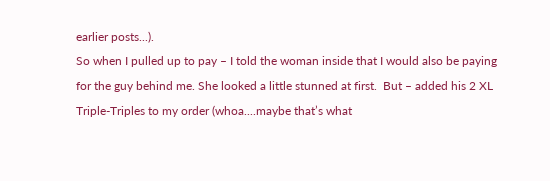earlier posts...).
So when I pulled up to pay – I told the woman inside that I would also be paying for the guy behind me. She looked a little stunned at first.  But – added his 2 XL Triple-Triples to my order (whoa....maybe that’s what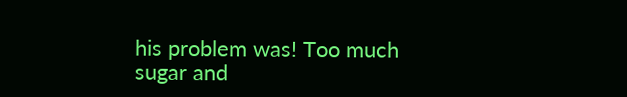his problem was! Too much sugar and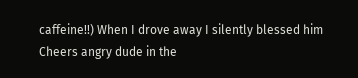caffeine!!) When I drove away I silently blessed him
Cheers angry dude in the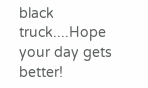black truck....Hope your day gets better!